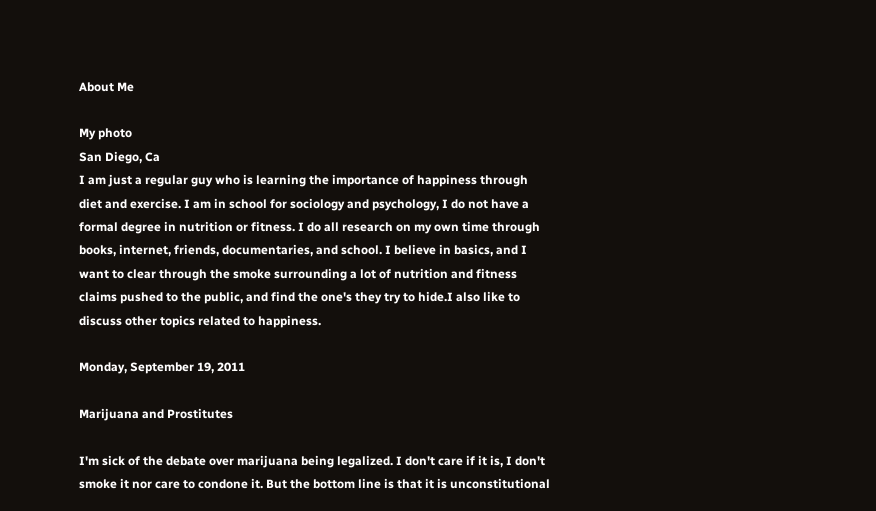About Me

My photo
San Diego, Ca
I am just a regular guy who is learning the importance of happiness through diet and exercise. I am in school for sociology and psychology, I do not have a formal degree in nutrition or fitness. I do all research on my own time through books, internet, friends, documentaries, and school. I believe in basics, and I want to clear through the smoke surrounding a lot of nutrition and fitness claims pushed to the public, and find the one's they try to hide.I also like to discuss other topics related to happiness.

Monday, September 19, 2011

Marijuana and Prostitutes

I'm sick of the debate over marijuana being legalized. I don't care if it is, I don't smoke it nor care to condone it. But the bottom line is that it is unconstitutional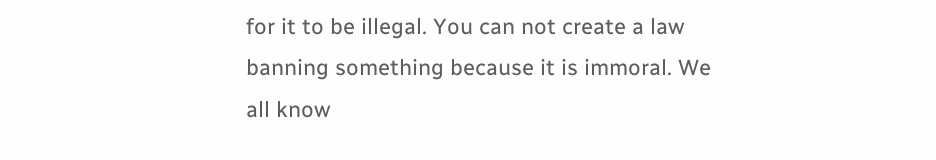for it to be illegal. You can not create a law banning something because it is immoral. We all know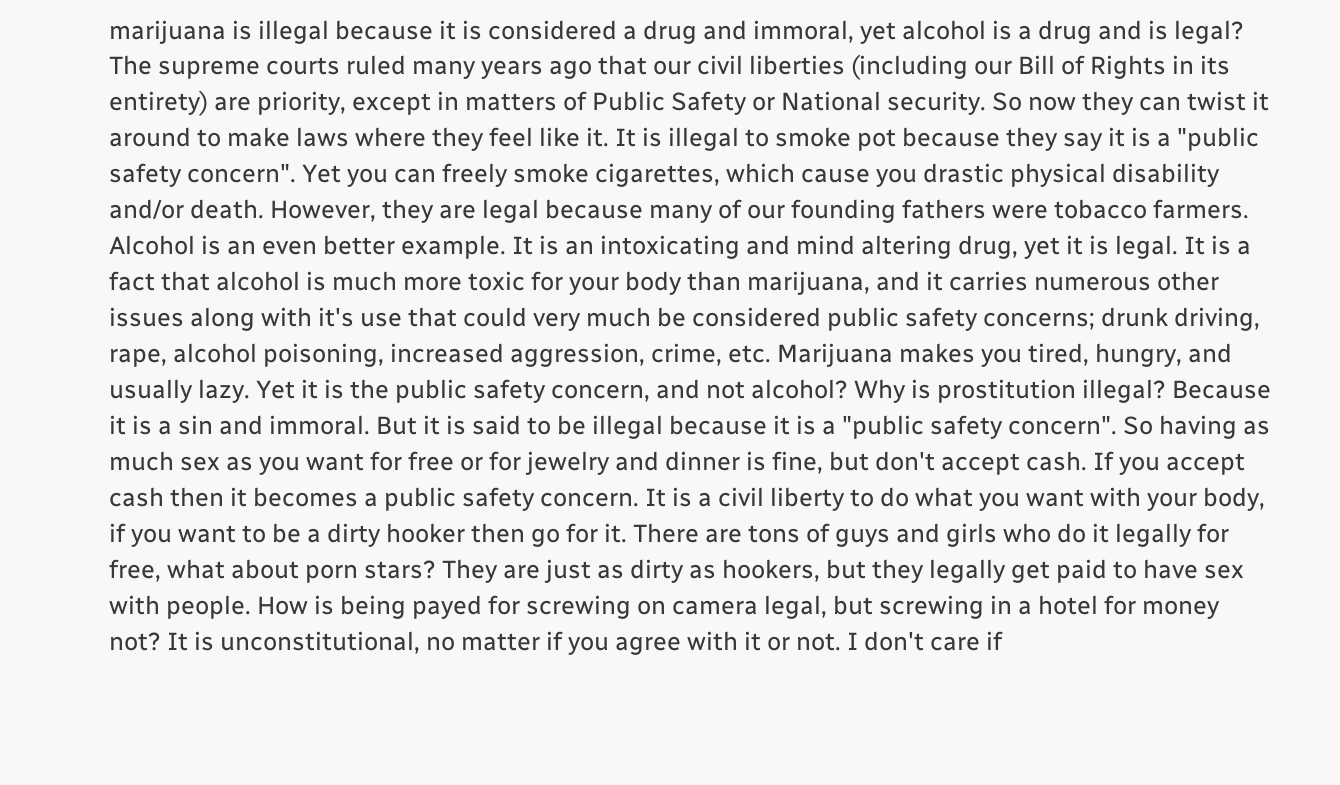marijuana is illegal because it is considered a drug and immoral, yet alcohol is a drug and is legal? The supreme courts ruled many years ago that our civil liberties (including our Bill of Rights in its entirety) are priority, except in matters of Public Safety or National security. So now they can twist it around to make laws where they feel like it. It is illegal to smoke pot because they say it is a "public safety concern". Yet you can freely smoke cigarettes, which cause you drastic physical disability and/or death. However, they are legal because many of our founding fathers were tobacco farmers. Alcohol is an even better example. It is an intoxicating and mind altering drug, yet it is legal. It is a fact that alcohol is much more toxic for your body than marijuana, and it carries numerous other issues along with it's use that could very much be considered public safety concerns; drunk driving, rape, alcohol poisoning, increased aggression, crime, etc. Marijuana makes you tired, hungry, and usually lazy. Yet it is the public safety concern, and not alcohol? Why is prostitution illegal? Because it is a sin and immoral. But it is said to be illegal because it is a "public safety concern". So having as much sex as you want for free or for jewelry and dinner is fine, but don't accept cash. If you accept cash then it becomes a public safety concern. It is a civil liberty to do what you want with your body, if you want to be a dirty hooker then go for it. There are tons of guys and girls who do it legally for free, what about porn stars? They are just as dirty as hookers, but they legally get paid to have sex with people. How is being payed for screwing on camera legal, but screwing in a hotel for money not? It is unconstitutional, no matter if you agree with it or not. I don't care if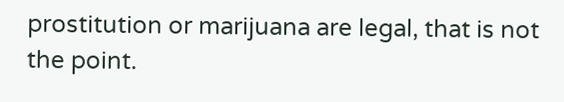prostitution or marijuana are legal, that is not the point.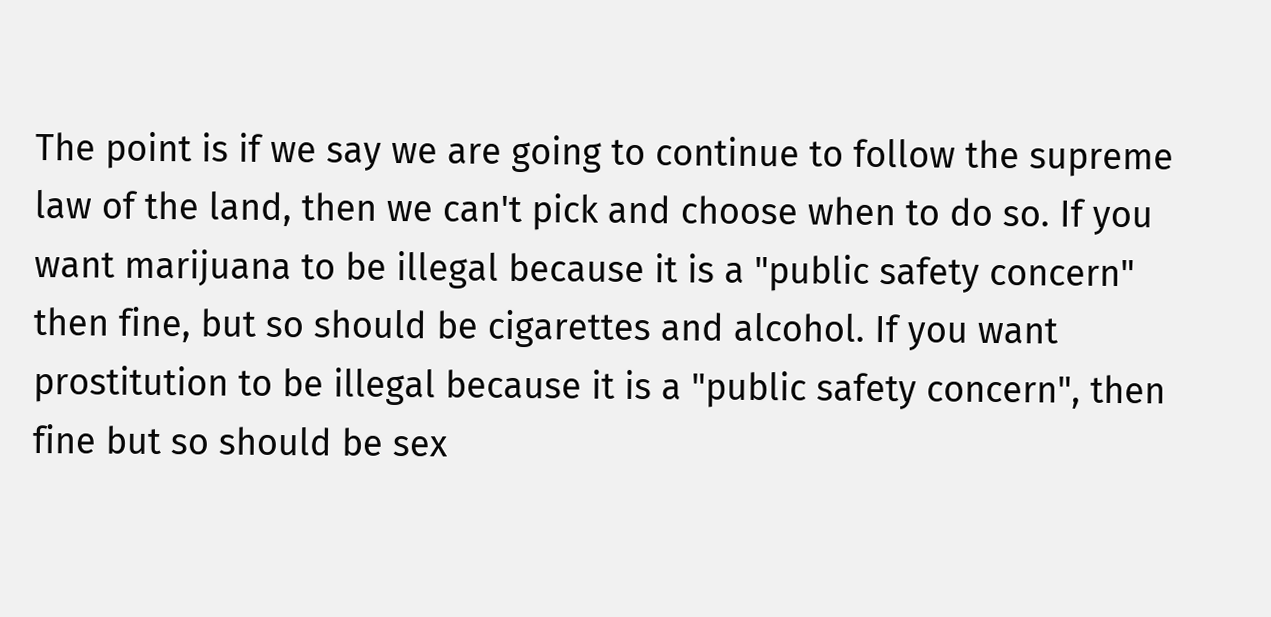The point is if we say we are going to continue to follow the supreme law of the land, then we can't pick and choose when to do so. If you want marijuana to be illegal because it is a "public safety concern" then fine, but so should be cigarettes and alcohol. If you want prostitution to be illegal because it is a "public safety concern", then fine but so should be sex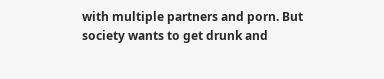with multiple partners and porn. But society wants to get drunk and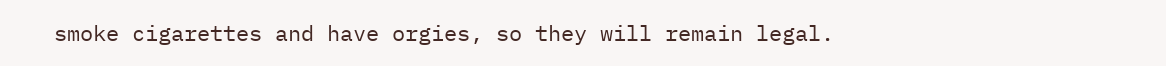smoke cigarettes and have orgies, so they will remain legal.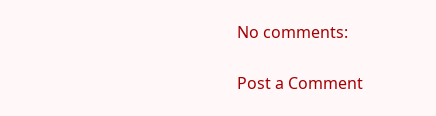No comments:

Post a Comment